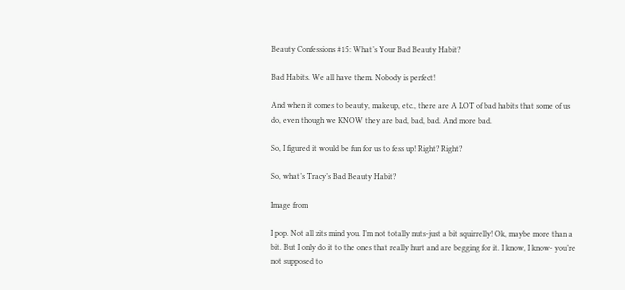Beauty Confessions #15: What’s Your Bad Beauty Habit?

Bad Habits. We all have them. Nobody is perfect!

And when it comes to beauty, makeup, etc., there are A LOT of bad habits that some of us do, even though we KNOW they are bad, bad, bad. And more bad.

So, I figured it would be fun for us to fess up! Right? Right?

So, what’s Tracy’s Bad Beauty Habit?

Image from

I pop. Not all zits mind you. I’m not totally nuts-just a bit squirrelly! Ok, maybe more than a bit. But I only do it to the ones that really hurt and are begging for it. I know, I know- you’re not supposed to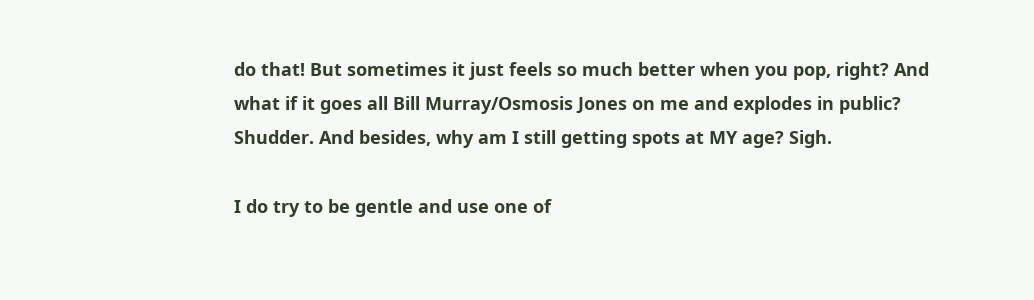do that! But sometimes it just feels so much better when you pop, right? And what if it goes all Bill Murray/Osmosis Jones on me and explodes in public? Shudder. And besides, why am I still getting spots at MY age? Sigh.

I do try to be gentle and use one of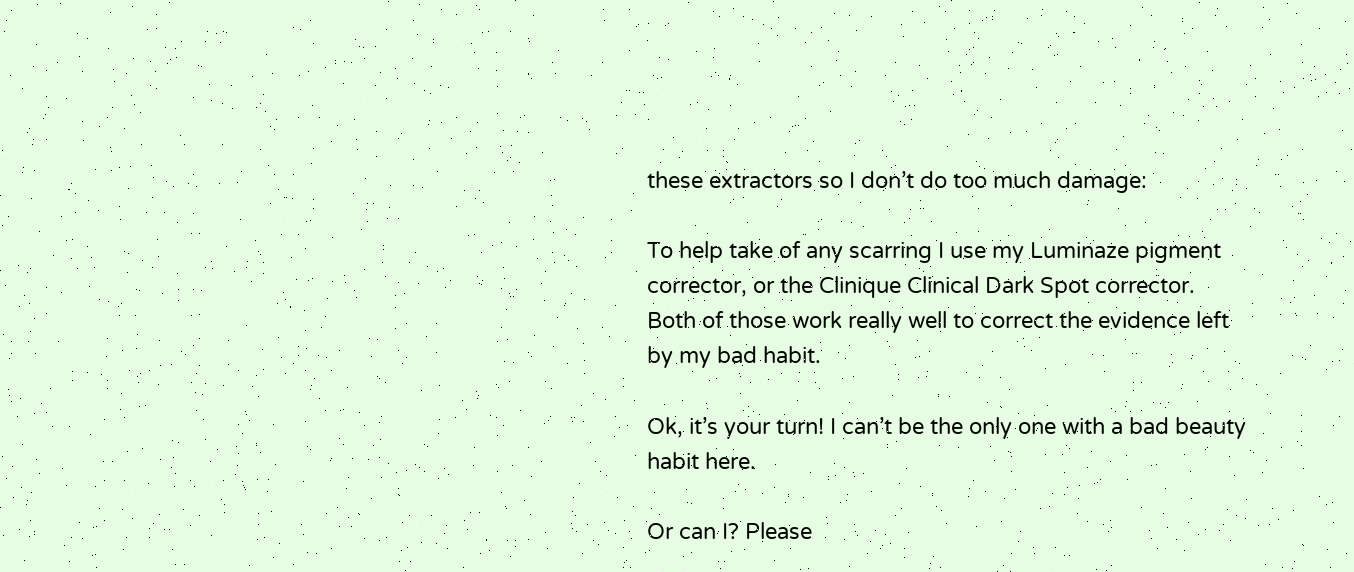these extractors so I don’t do too much damage:

To help take of any scarring I use my Luminaze pigment corrector, or the Clinique Clinical Dark Spot corrector. Both of those work really well to correct the evidence left by my bad habit.

Ok, it’s your turn! I can’t be the only one with a bad beauty habit here.

Or can I? Please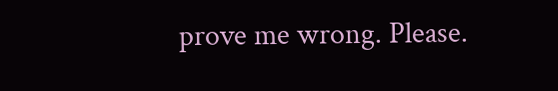prove me wrong. Please.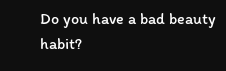Do you have a bad beauty habit?